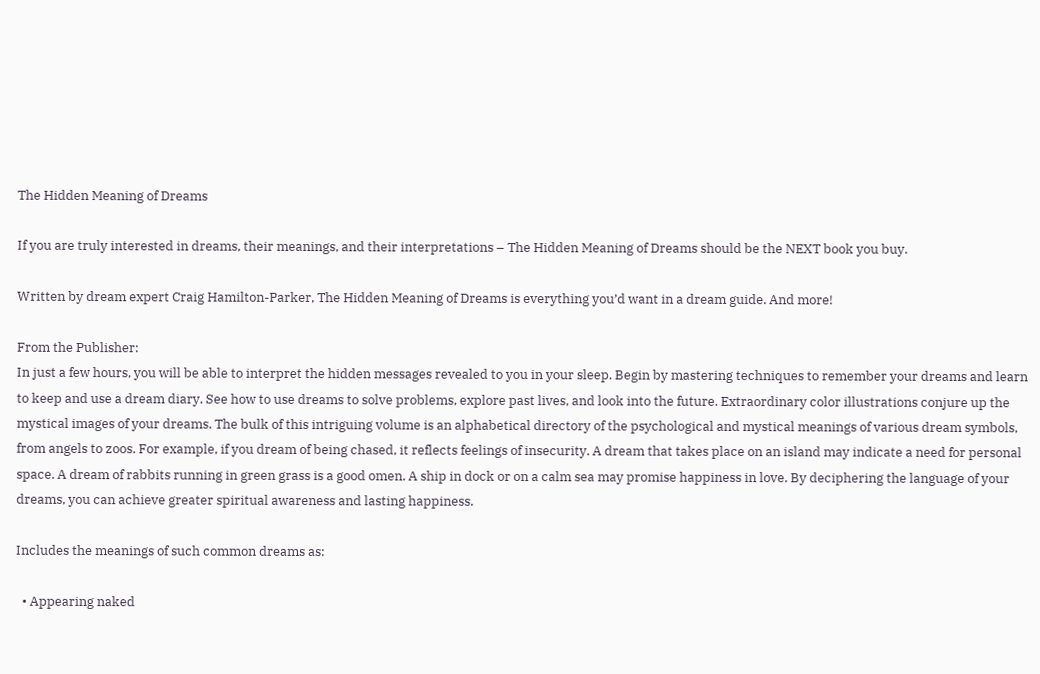The Hidden Meaning of Dreams

If you are truly interested in dreams, their meanings, and their interpretations – The Hidden Meaning of Dreams should be the NEXT book you buy.

Written by dream expert Craig Hamilton-Parker, The Hidden Meaning of Dreams is everything you’d want in a dream guide. And more!

From the Publisher:
In just a few hours, you will be able to interpret the hidden messages revealed to you in your sleep. Begin by mastering techniques to remember your dreams and learn to keep and use a dream diary. See how to use dreams to solve problems, explore past lives, and look into the future. Extraordinary color illustrations conjure up the mystical images of your dreams. The bulk of this intriguing volume is an alphabetical directory of the psychological and mystical meanings of various dream symbols, from angels to zoos. For example, if you dream of being chased, it reflects feelings of insecurity. A dream that takes place on an island may indicate a need for personal space. A dream of rabbits running in green grass is a good omen. A ship in dock or on a calm sea may promise happiness in love. By deciphering the language of your dreams, you can achieve greater spiritual awareness and lasting happiness.

Includes the meanings of such common dreams as:

  • Appearing naked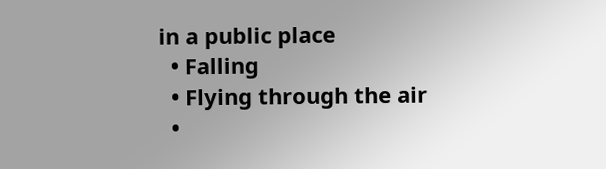in a public place
  • Falling
  • Flying through the air
  •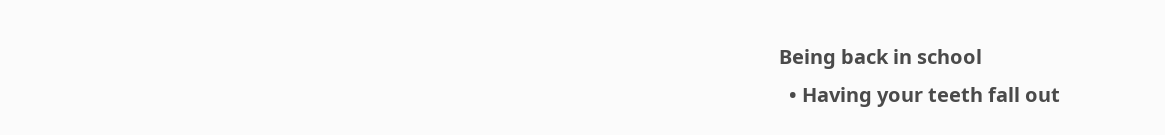Being back in school
  • Having your teeth fall out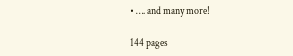• …. and many more!

144 pages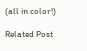(all in color!)

Related Post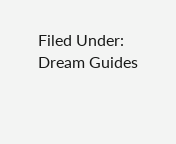Filed Under: Dream Guides